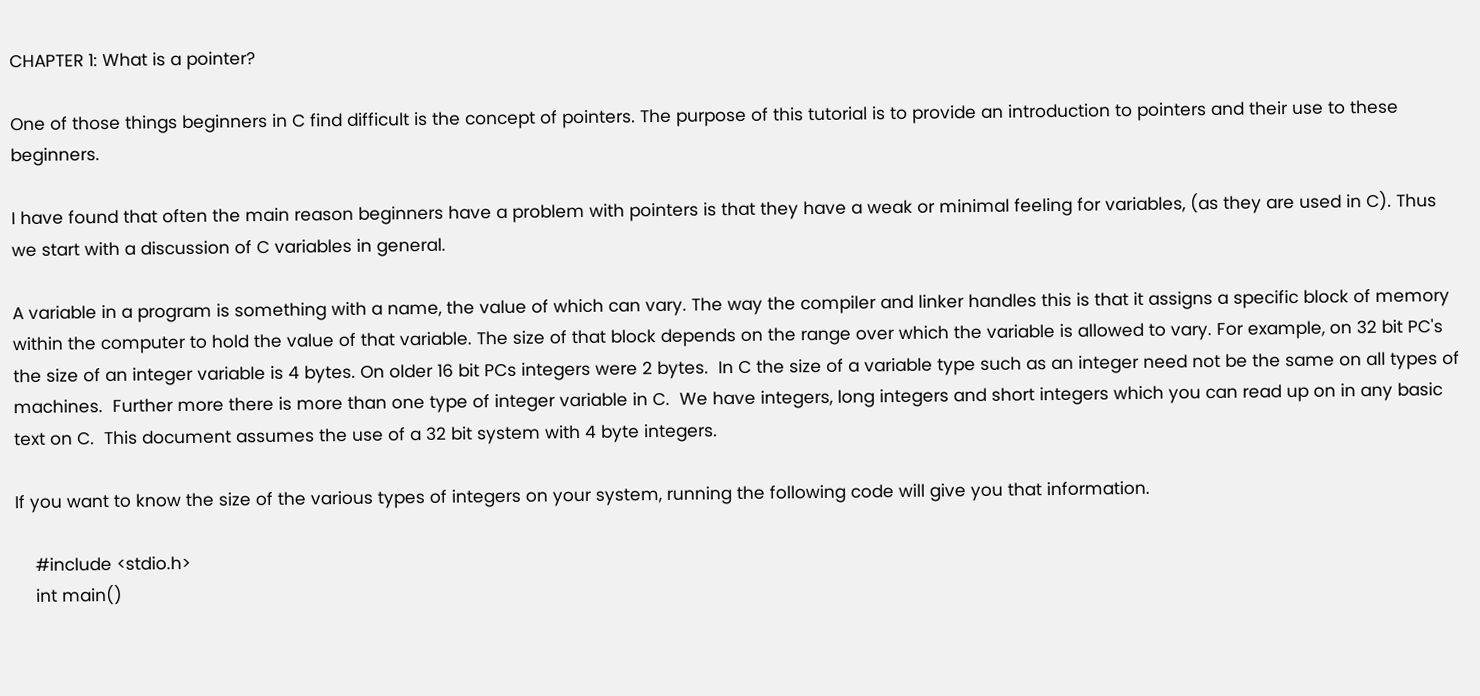CHAPTER 1: What is a pointer?

One of those things beginners in C find difficult is the concept of pointers. The purpose of this tutorial is to provide an introduction to pointers and their use to these beginners.

I have found that often the main reason beginners have a problem with pointers is that they have a weak or minimal feeling for variables, (as they are used in C). Thus we start with a discussion of C variables in general.

A variable in a program is something with a name, the value of which can vary. The way the compiler and linker handles this is that it assigns a specific block of memory within the computer to hold the value of that variable. The size of that block depends on the range over which the variable is allowed to vary. For example, on 32 bit PC's the size of an integer variable is 4 bytes. On older 16 bit PCs integers were 2 bytes.  In C the size of a variable type such as an integer need not be the same on all types of machines.  Further more there is more than one type of integer variable in C.  We have integers, long integers and short integers which you can read up on in any basic text on C.  This document assumes the use of a 32 bit system with 4 byte integers.

If you want to know the size of the various types of integers on your system, running the following code will give you that information.

    #include <stdio.h>
    int main()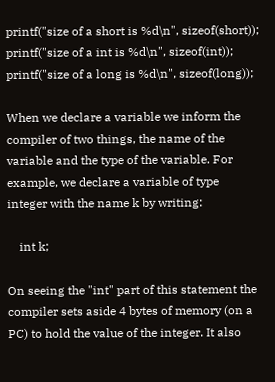printf("size of a short is %d\n", sizeof(short));
printf("size of a int is %d\n", sizeof(int));
printf("size of a long is %d\n", sizeof(long));

When we declare a variable we inform the compiler of two things, the name of the variable and the type of the variable. For example, we declare a variable of type integer with the name k by writing:

    int k;

On seeing the "int" part of this statement the compiler sets aside 4 bytes of memory (on a PC) to hold the value of the integer. It also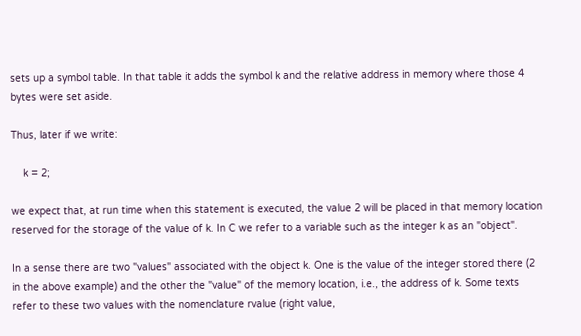sets up a symbol table. In that table it adds the symbol k and the relative address in memory where those 4 bytes were set aside.

Thus, later if we write:

    k = 2;

we expect that, at run time when this statement is executed, the value 2 will be placed in that memory location reserved for the storage of the value of k. In C we refer to a variable such as the integer k as an "object".

In a sense there are two "values" associated with the object k. One is the value of the integer stored there (2 in the above example) and the other the "value" of the memory location, i.e., the address of k. Some texts refer to these two values with the nomenclature rvalue (right value,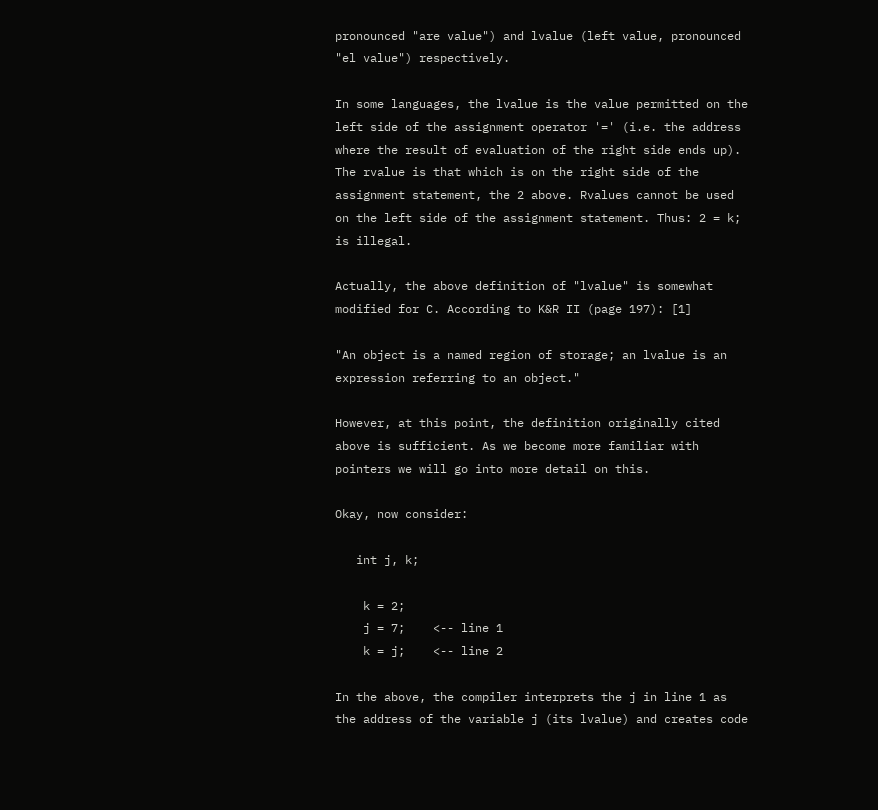pronounced "are value") and lvalue (left value, pronounced "el value") respectively.

In some languages, the lvalue is the value permitted on the left side of the assignment operator '=' (i.e. the address where the result of evaluation of the right side ends up). The rvalue is that which is on the right side of the assignment statement, the 2 above. Rvalues cannot be used on the left side of the assignment statement. Thus: 2 = k; is illegal.

Actually, the above definition of "lvalue" is somewhat modified for C. According to K&R II (page 197): [1]

"An object is a named region of storage; an lvalue is an expression referring to an object."

However, at this point, the definition originally cited above is sufficient. As we become more familiar with pointers we will go into more detail on this.

Okay, now consider:

   int j, k;

    k = 2;
    j = 7;    <-- line 1
    k = j;    <-- line 2

In the above, the compiler interprets the j in line 1 as the address of the variable j (its lvalue) and creates code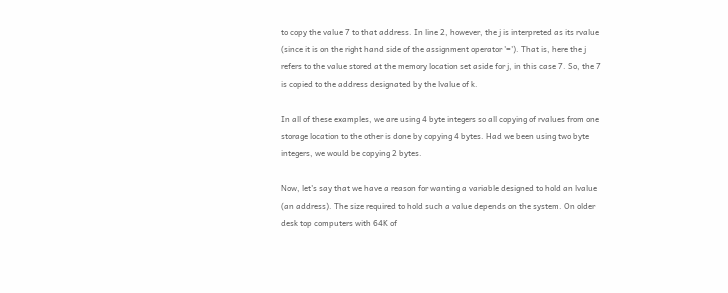to copy the value 7 to that address. In line 2, however, the j is interpreted as its rvalue (since it is on the right hand side of the assignment operator '='). That is, here the j refers to the value stored at the memory location set aside for j, in this case 7. So, the 7 is copied to the address designated by the lvalue of k.

In all of these examples, we are using 4 byte integers so all copying of rvalues from one storage location to the other is done by copying 4 bytes. Had we been using two byte integers, we would be copying 2 bytes.

Now, let's say that we have a reason for wanting a variable designed to hold an lvalue (an address). The size required to hold such a value depends on the system. On older desk top computers with 64K of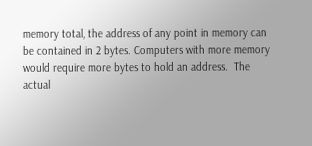memory total, the address of any point in memory can be contained in 2 bytes. Computers with more memory would require more bytes to hold an address.  The actual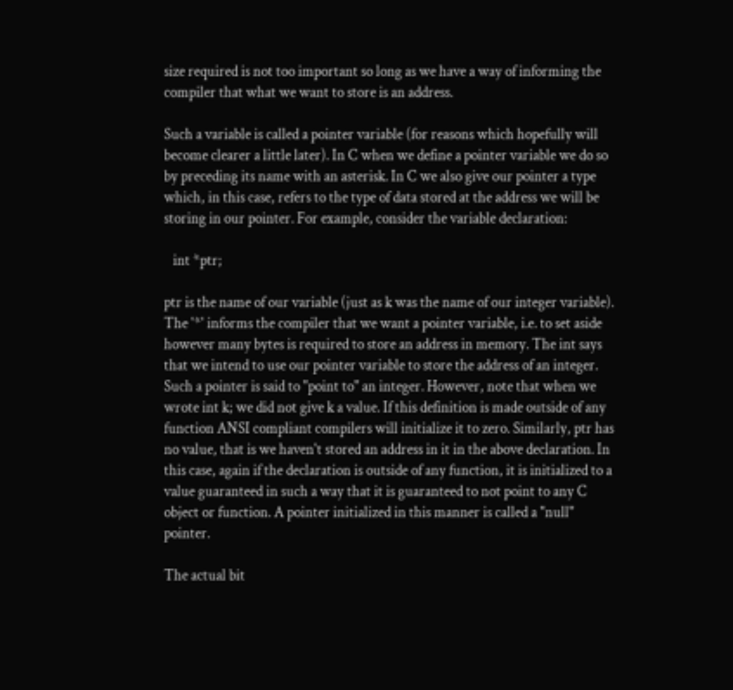size required is not too important so long as we have a way of informing the compiler that what we want to store is an address.

Such a variable is called a pointer variable (for reasons which hopefully will become clearer a little later). In C when we define a pointer variable we do so by preceding its name with an asterisk. In C we also give our pointer a type which, in this case, refers to the type of data stored at the address we will be storing in our pointer. For example, consider the variable declaration:

   int *ptr;

ptr is the name of our variable (just as k was the name of our integer variable). The '*' informs the compiler that we want a pointer variable, i.e. to set aside however many bytes is required to store an address in memory. The int says that we intend to use our pointer variable to store the address of an integer. Such a pointer is said to "point to" an integer. However, note that when we wrote int k; we did not give k a value. If this definition is made outside of any function ANSI compliant compilers will initialize it to zero. Similarly, ptr has no value, that is we haven't stored an address in it in the above declaration. In this case, again if the declaration is outside of any function, it is initialized to a value guaranteed in such a way that it is guaranteed to not point to any C object or function. A pointer initialized in this manner is called a "null" pointer.

The actual bit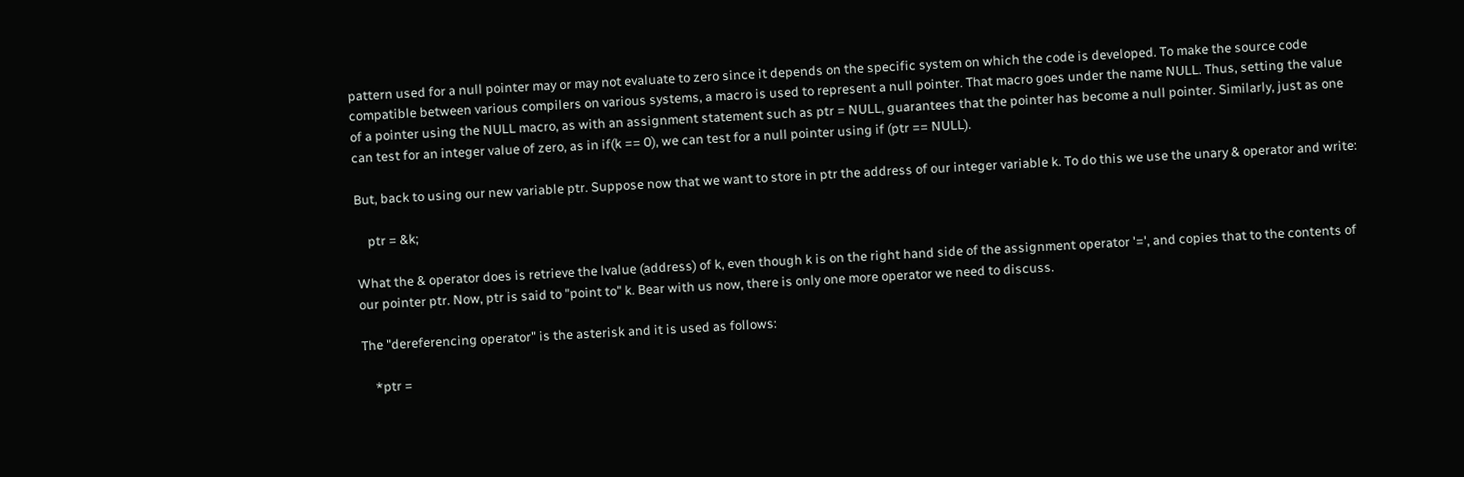pattern used for a null pointer may or may not evaluate to zero since it depends on the specific system on which the code is developed. To make the source code compatible between various compilers on various systems, a macro is used to represent a null pointer. That macro goes under the name NULL. Thus, setting the value of a pointer using the NULL macro, as with an assignment statement such as ptr = NULL, guarantees that the pointer has become a null pointer. Similarly, just as one can test for an integer value of zero, as in if(k == 0), we can test for a null pointer using if (ptr == NULL).

But, back to using our new variable ptr. Suppose now that we want to store in ptr the address of our integer variable k. To do this we use the unary & operator and write:

    ptr = &k;

What the & operator does is retrieve the lvalue (address) of k, even though k is on the right hand side of the assignment operator '=', and copies that to the contents of our pointer ptr. Now, ptr is said to "point to" k. Bear with us now, there is only one more operator we need to discuss.

The "dereferencing operator" is the asterisk and it is used as follows:

    *ptr =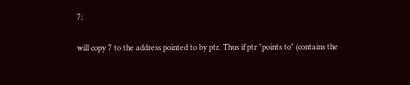7;

will copy 7 to the address pointed to by ptr. Thus if ptr "points to" (contains the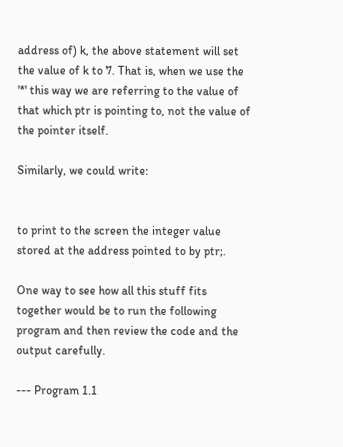address of) k, the above statement will set the value of k to 7. That is, when we use the '*' this way we are referring to the value of that which ptr is pointing to, not the value of the pointer itself.

Similarly, we could write:


to print to the screen the integer value stored at the address pointed to by ptr;.

One way to see how all this stuff fits together would be to run the following program and then review the code and the output carefully.

--- Program 1.1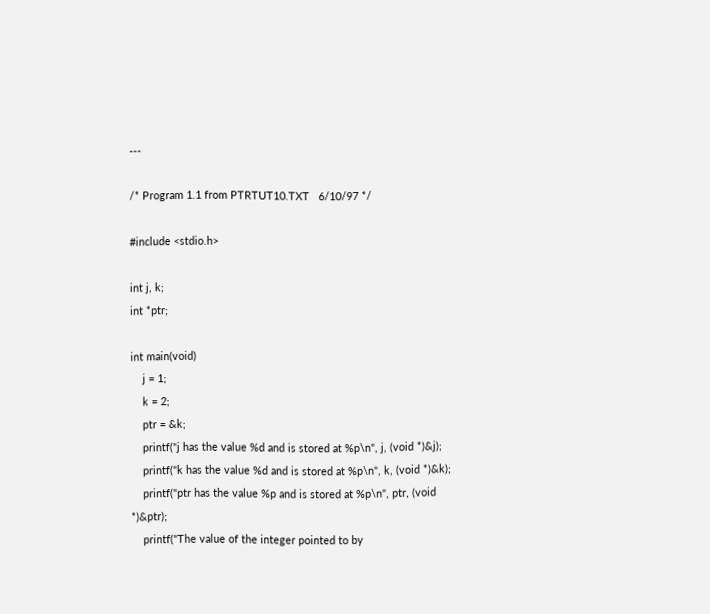---

/* Program 1.1 from PTRTUT10.TXT   6/10/97 */

#include <stdio.h>

int j, k;
int *ptr;

int main(void)
    j = 1;
    k = 2;
    ptr = &k;
    printf("j has the value %d and is stored at %p\n", j, (void *)&j);
    printf("k has the value %d and is stored at %p\n", k, (void *)&k);
    printf("ptr has the value %p and is stored at %p\n", ptr, (void *)&ptr);
    printf("The value of the integer pointed to by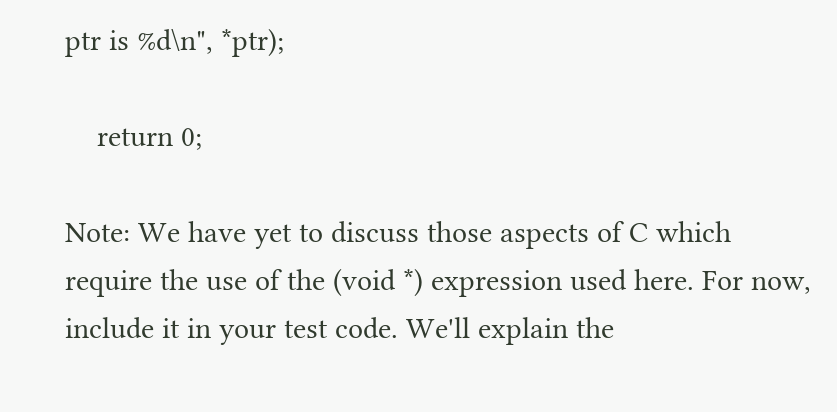ptr is %d\n", *ptr);

    return 0;

Note: We have yet to discuss those aspects of C which require the use of the (void *) expression used here. For now, include it in your test code. We'll explain the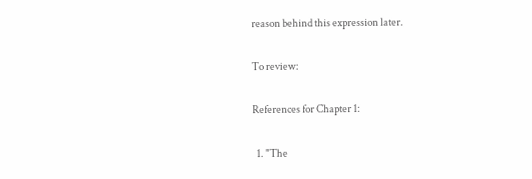reason behind this expression later.

To review:

References for Chapter 1:

  1. "The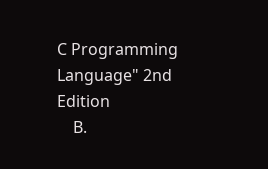C Programming Language" 2nd Edition
    B.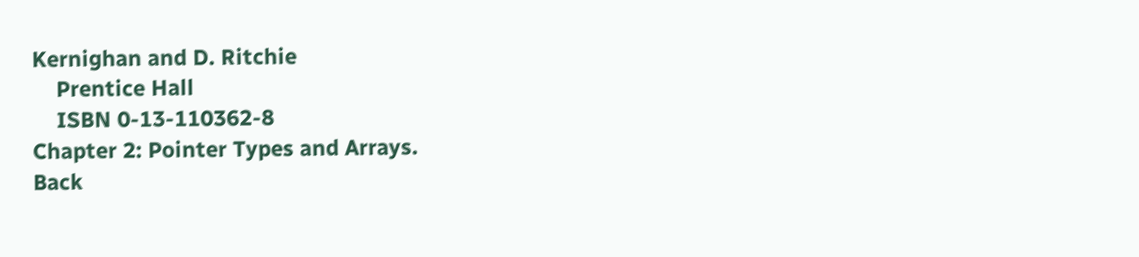Kernighan and D. Ritchie
    Prentice Hall
    ISBN 0-13-110362-8
Chapter 2: Pointer Types and Arrays.
Back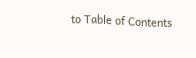to Table of Contents